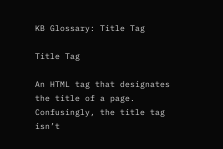KB Glossary: Title Tag

Title Tag

An HTML tag that designates the title of a page. Confusingly, the title tag isn’t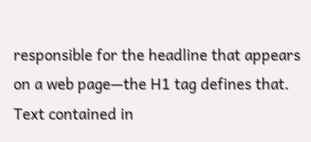responsible for the headline that appears on a web page—the H1 tag defines that. Text contained in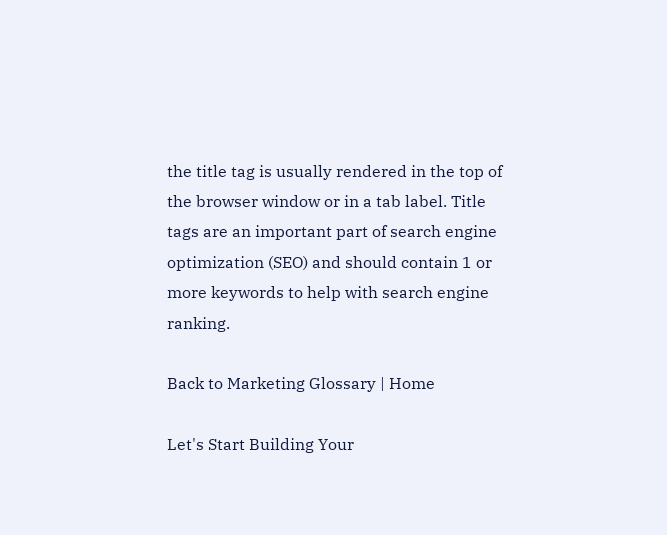the title tag is usually rendered in the top of the browser window or in a tab label. Title tags are an important part of search engine optimization (SEO) and should contain 1 or more keywords to help with search engine ranking.

Back to Marketing Glossary | Home

Let's Start Building Your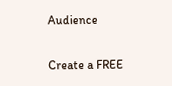Audience

Create a FREE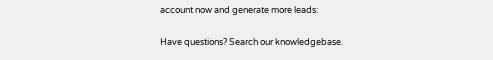account now and generate more leads:

Have questions? Search our knowledgebase.